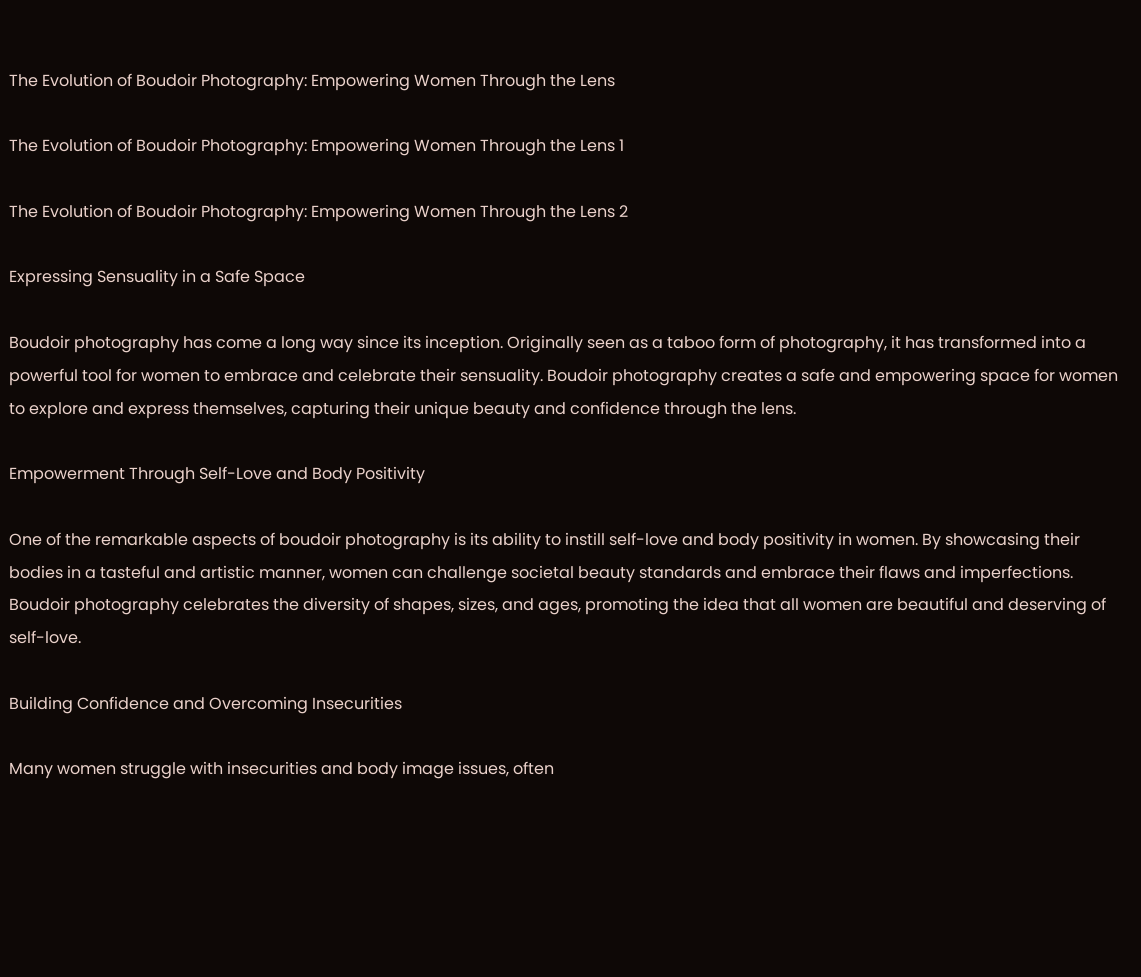The Evolution of Boudoir Photography: Empowering Women Through the Lens

The Evolution of Boudoir Photography: Empowering Women Through the Lens 1

The Evolution of Boudoir Photography: Empowering Women Through the Lens 2

Expressing Sensuality in a Safe Space

Boudoir photography has come a long way since its inception. Originally seen as a taboo form of photography, it has transformed into a powerful tool for women to embrace and celebrate their sensuality. Boudoir photography creates a safe and empowering space for women to explore and express themselves, capturing their unique beauty and confidence through the lens.

Empowerment Through Self-Love and Body Positivity

One of the remarkable aspects of boudoir photography is its ability to instill self-love and body positivity in women. By showcasing their bodies in a tasteful and artistic manner, women can challenge societal beauty standards and embrace their flaws and imperfections. Boudoir photography celebrates the diversity of shapes, sizes, and ages, promoting the idea that all women are beautiful and deserving of self-love.

Building Confidence and Overcoming Insecurities

Many women struggle with insecurities and body image issues, often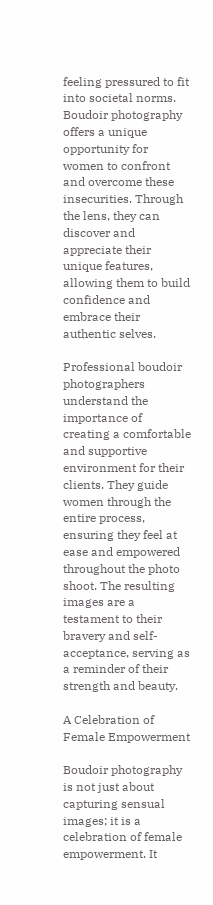feeling pressured to fit into societal norms. Boudoir photography offers a unique opportunity for women to confront and overcome these insecurities. Through the lens, they can discover and appreciate their unique features, allowing them to build confidence and embrace their authentic selves.

Professional boudoir photographers understand the importance of creating a comfortable and supportive environment for their clients. They guide women through the entire process, ensuring they feel at ease and empowered throughout the photo shoot. The resulting images are a testament to their bravery and self-acceptance, serving as a reminder of their strength and beauty.

A Celebration of Female Empowerment

Boudoir photography is not just about capturing sensual images; it is a celebration of female empowerment. It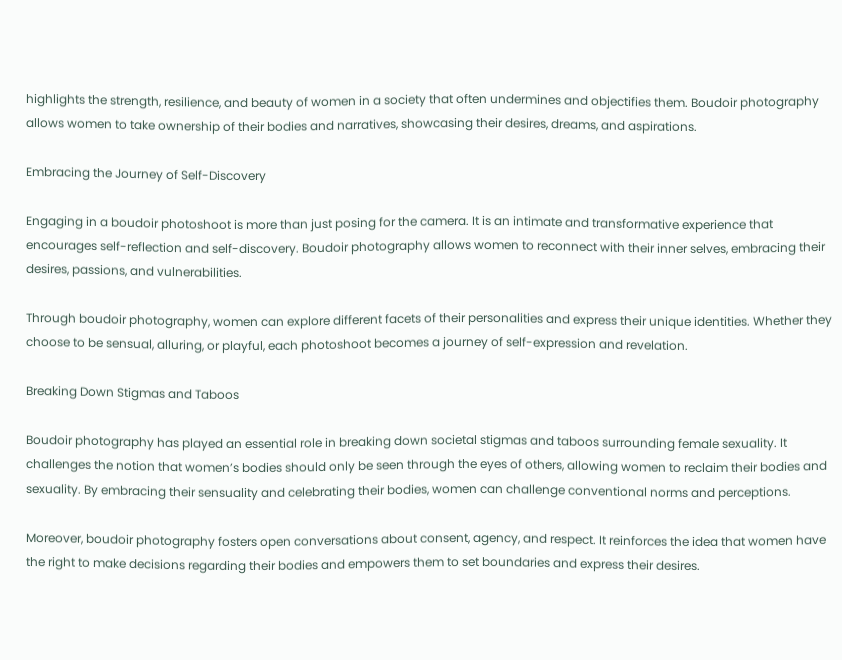highlights the strength, resilience, and beauty of women in a society that often undermines and objectifies them. Boudoir photography allows women to take ownership of their bodies and narratives, showcasing their desires, dreams, and aspirations.

Embracing the Journey of Self-Discovery

Engaging in a boudoir photoshoot is more than just posing for the camera. It is an intimate and transformative experience that encourages self-reflection and self-discovery. Boudoir photography allows women to reconnect with their inner selves, embracing their desires, passions, and vulnerabilities.

Through boudoir photography, women can explore different facets of their personalities and express their unique identities. Whether they choose to be sensual, alluring, or playful, each photoshoot becomes a journey of self-expression and revelation.

Breaking Down Stigmas and Taboos

Boudoir photography has played an essential role in breaking down societal stigmas and taboos surrounding female sexuality. It challenges the notion that women’s bodies should only be seen through the eyes of others, allowing women to reclaim their bodies and sexuality. By embracing their sensuality and celebrating their bodies, women can challenge conventional norms and perceptions.

Moreover, boudoir photography fosters open conversations about consent, agency, and respect. It reinforces the idea that women have the right to make decisions regarding their bodies and empowers them to set boundaries and express their desires.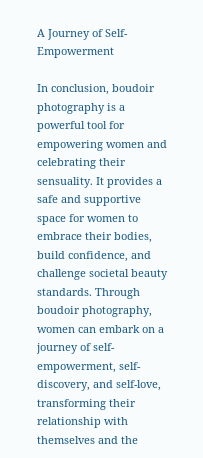A Journey of Self-Empowerment

In conclusion, boudoir photography is a powerful tool for empowering women and celebrating their sensuality. It provides a safe and supportive space for women to embrace their bodies, build confidence, and challenge societal beauty standards. Through boudoir photography, women can embark on a journey of self-empowerment, self-discovery, and self-love, transforming their relationship with themselves and the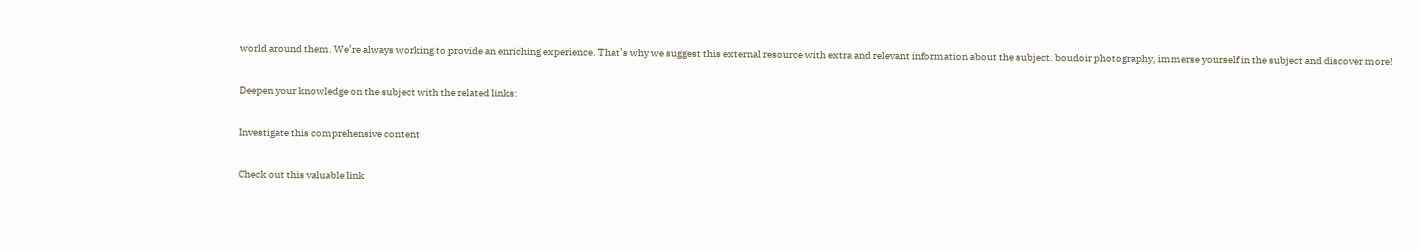world around them. We’re always working to provide an enriching experience. That’s why we suggest this external resource with extra and relevant information about the subject. boudoir photography, immerse yourself in the subject and discover more!

Deepen your knowledge on the subject with the related links:

Investigate this comprehensive content

Check out this valuable link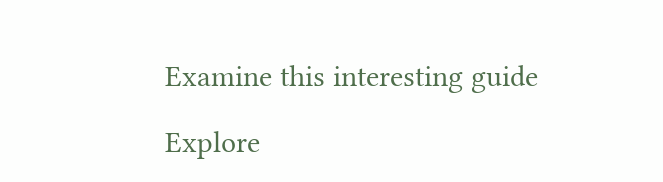Examine this interesting guide

Explore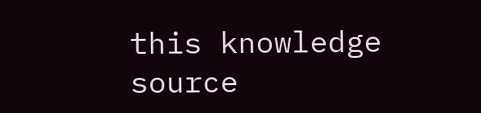this knowledge source